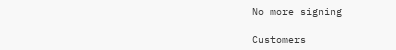No more signing

Customers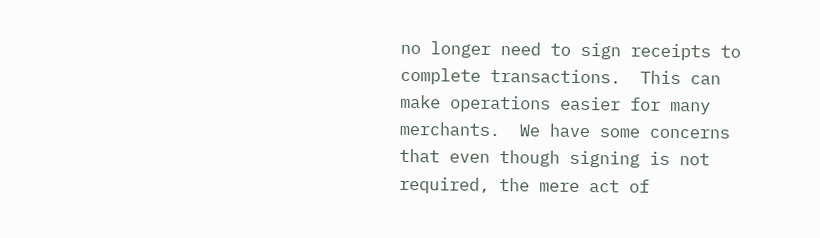no longer need to sign receipts to complete transactions.  This can make operations easier for many merchants.  We have some concerns that even though signing is not required, the mere act of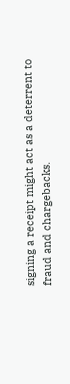signing a receipt might act as a deterrent to fraud and chargebacks.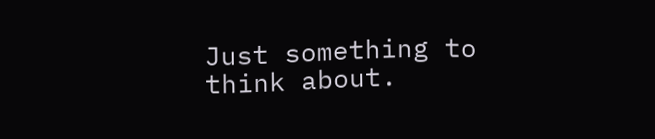Just something to think about.